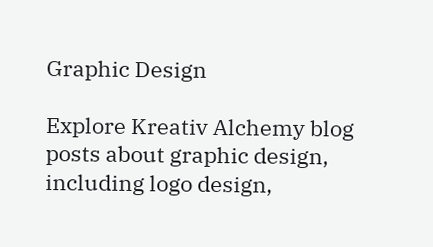Graphic Design

Explore Kreativ Alchemy blog posts about graphic design, including logo design,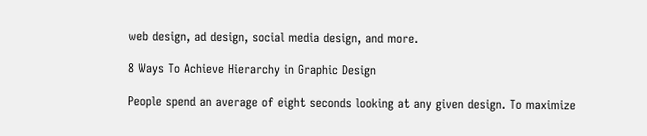web design, ad design, social media design, and more.

8 Ways To Achieve Hierarchy in Graphic Design

People spend an average of eight seconds looking at any given design. To maximize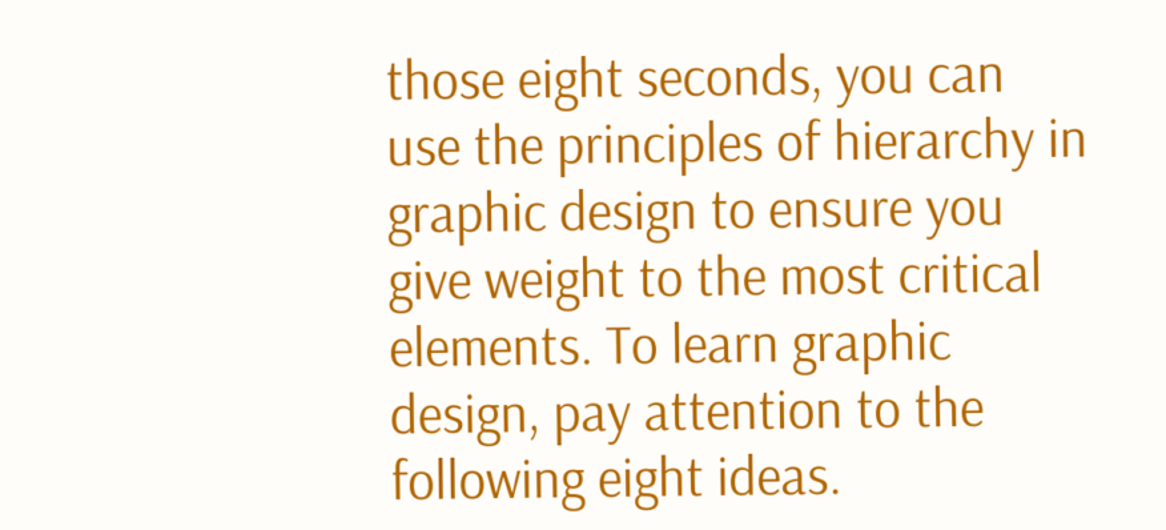those eight seconds, you can use the principles of hierarchy in graphic design to ensure you give weight to the most critical elements. To learn graphic design, pay attention to the following eight ideas.